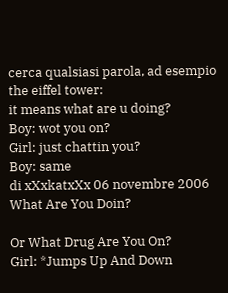cerca qualsiasi parola, ad esempio the eiffel tower:
it means what are u doing?
Boy: wot you on?
Girl: just chattin you?
Boy: same
di xXxkatxXx 06 novembre 2006
What Are You Doin?

Or What Drug Are You On?
Girl: *Jumps Up And Down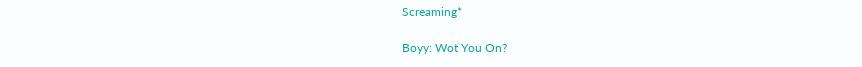Screaming*

Boyy: Wot You On?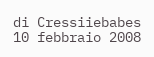di Cressiiebabes 10 febbraio 2008